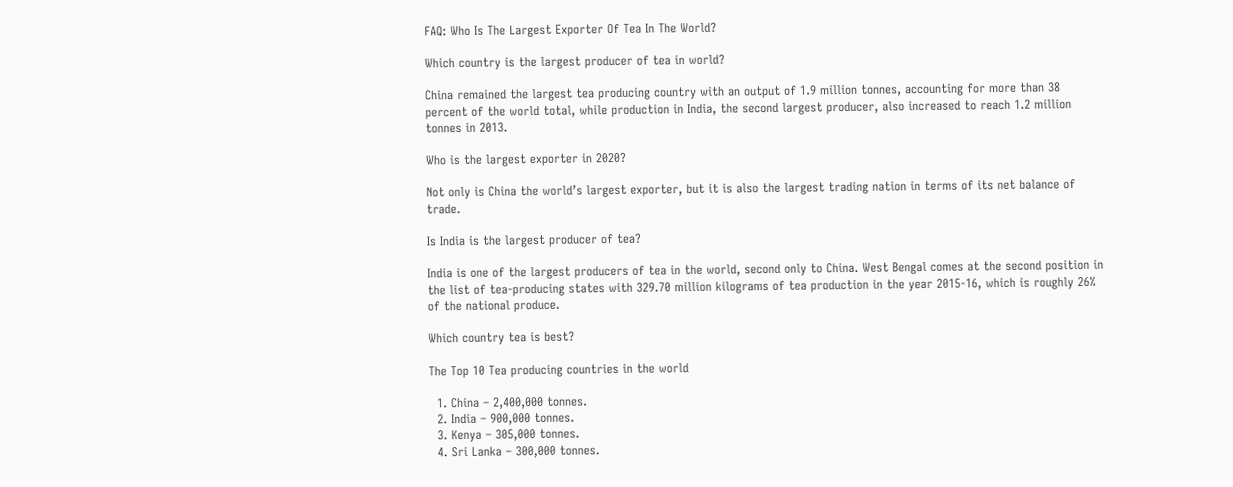FAQ: Who Is The Largest Exporter Of Tea In The World?

Which country is the largest producer of tea in world?

China remained the largest tea producing country with an output of 1.9 million tonnes, accounting for more than 38 percent of the world total, while production in India, the second largest producer, also increased to reach 1.2 million tonnes in 2013.

Who is the largest exporter in 2020?

Not only is China the world’s largest exporter, but it is also the largest trading nation in terms of its net balance of trade.

Is India is the largest producer of tea?

India is one of the largest producers of tea in the world, second only to China. West Bengal comes at the second position in the list of tea-producing states with 329.70 million kilograms of tea production in the year 2015-16, which is roughly 26% of the national produce.

Which country tea is best?

The Top 10 Tea producing countries in the world

  1. China – 2,400,000 tonnes.
  2. India – 900,000 tonnes.
  3. Kenya – 305,000 tonnes.
  4. Sri Lanka – 300,000 tonnes.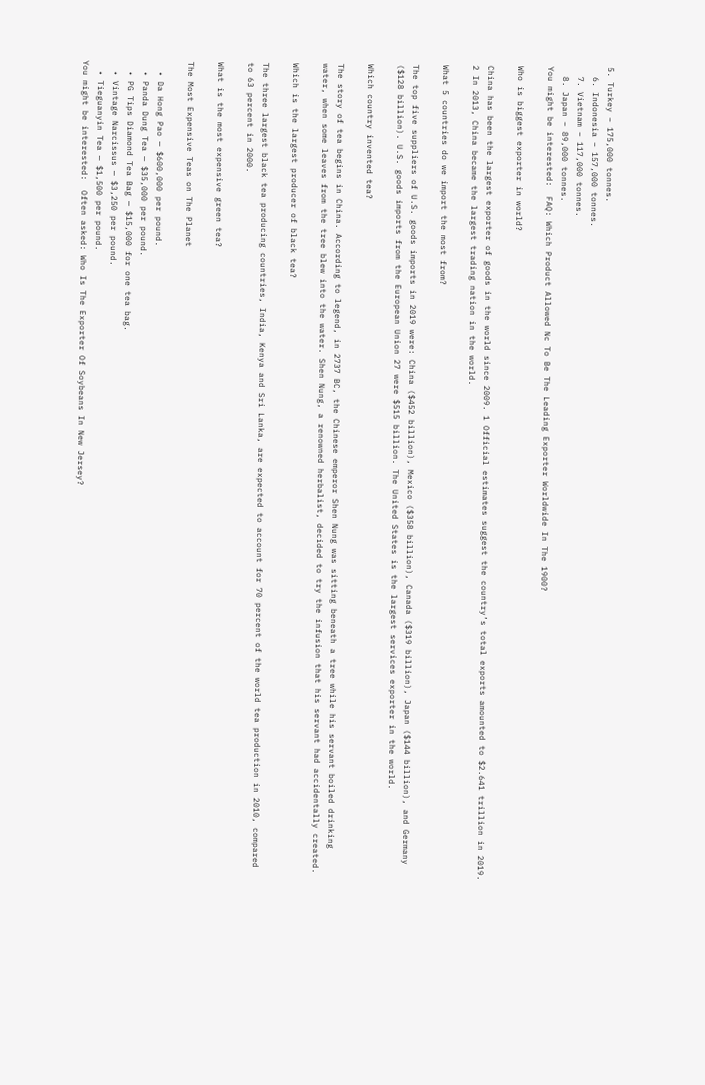5. Turkey – 175,000 tonnes.
  6. Indonesia – 157,000 tonnes.
  7. Vietnam – 117,000 tonnes.
  8. Japan – 89,000 tonnes.
You might be interested:  FAQ: Which Product Allowed Nc To Be The Leading Exporter Worldwide In The 1900?

Who is biggest exporter in world?

China has been the largest exporter of goods in the world since 2009. 1 Official estimates suggest the country’s total exports amounted to $2.641 trillion in 2019. 2 In 2013, China became the largest trading nation in the world.

What 5 countries do we import the most from?

The top five suppliers of U.S. goods imports in 2019 were: China ($452 billion), Mexico ($358 billion), Canada ($319 billion), Japan ($144 billion), and Germany ($128 billion). U.S. goods imports from the European Union 27 were $515 billion. The United States is the largest services exporter in the world.

Which country invented tea?

The story of tea begins in China. According to legend, in 2737 BC, the Chinese emperor Shen Nung was sitting beneath a tree while his servant boiled drinking water, when some leaves from the tree blew into the water. Shen Nung, a renowned herbalist, decided to try the infusion that his servant had accidentally created.

Which is the largest producer of black tea?

The three largest black tea producing countries, India, Kenya and Sri Lanka, are expected to account for 70 percent of the world tea production in 2010, compared to 63 percent in 2000.

What is the most expensive green tea?

The Most Expensive Teas on The Planet

  • Da Hong Pao — $600,000 per pound.
  • Panda Dung Tea — $35,000 per pound.
  • PG Tips Diamond Tea Bag — $15,000 for one tea bag.
  • Vintage Narcissus — $3,250 per pound.
  • Tieguanyin Tea — $1,500 per pound.
You might be interested:  Often asked: Who Is The Exporter Of Soybeans In New Jersey?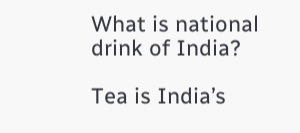What is national drink of India?

Tea is India’s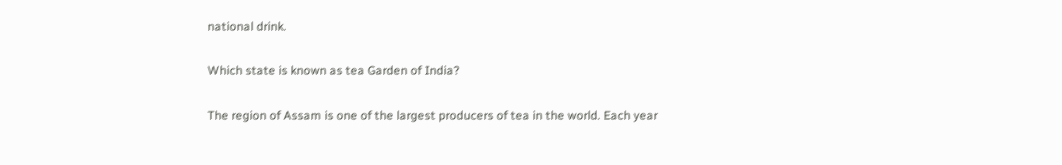national drink.

Which state is known as tea Garden of India?

The region of Assam is one of the largest producers of tea in the world. Each year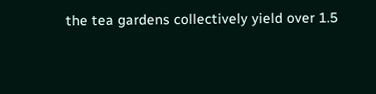the tea gardens collectively yield over 1.5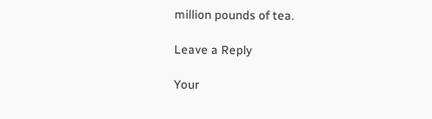million pounds of tea.

Leave a Reply

Your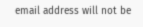email address will not be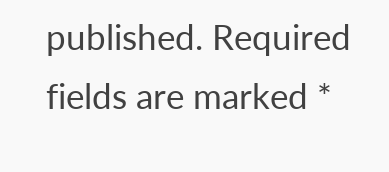published. Required fields are marked *